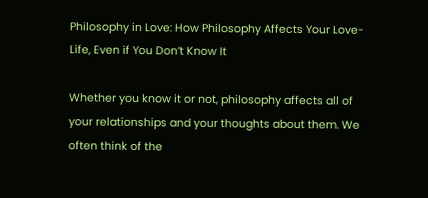Philosophy in Love: How Philosophy Affects Your Love-Life, Even if You Don’t Know It

Whether you know it or not, philosophy affects all of your relationships and your thoughts about them. We often think of the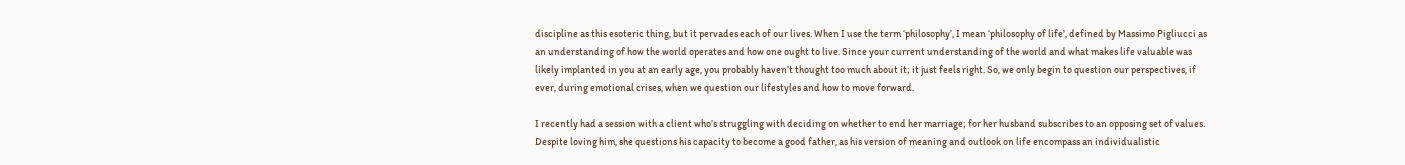discipline as this esoteric thing, but it pervades each of our lives. When I use the term ‘philosophy’, I mean ‘philosophy of life’, defined by Massimo Pigliucci as an understanding of how the world operates and how one ought to live. Since your current understanding of the world and what makes life valuable was likely implanted in you at an early age, you probably haven’t thought too much about it; it just feels right. So, we only begin to question our perspectives, if ever, during emotional crises, when we question our lifestyles and how to move forward.

I recently had a session with a client who’s struggling with deciding on whether to end her marriage; for her husband subscribes to an opposing set of values. Despite loving him, she questions his capacity to become a good father, as his version of meaning and outlook on life encompass an individualistic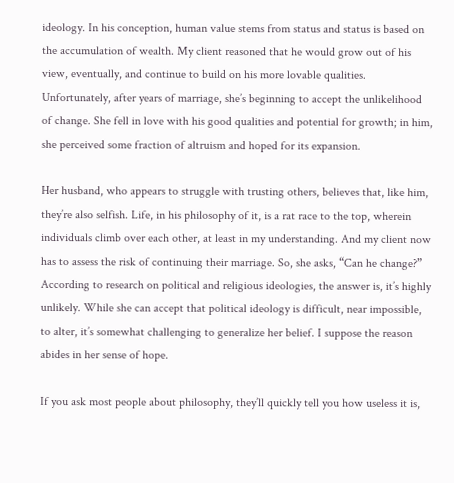ideology. In his conception, human value stems from status and status is based on the accumulation of wealth. My client reasoned that he would grow out of his view, eventually, and continue to build on his more lovable qualities. Unfortunately, after years of marriage, she’s beginning to accept the unlikelihood of change. She fell in love with his good qualities and potential for growth; in him, she perceived some fraction of altruism and hoped for its expansion.

Her husband, who appears to struggle with trusting others, believes that, like him, they’re also selfish. Life, in his philosophy of it, is a rat race to the top, wherein individuals climb over each other, at least in my understanding. And my client now has to assess the risk of continuing their marriage. So, she asks, “Can he change?” According to research on political and religious ideologies, the answer is, it’s highly unlikely. While she can accept that political ideology is difficult, near impossible, to alter, it’s somewhat challenging to generalize her belief. I suppose the reason abides in her sense of hope.

If you ask most people about philosophy, they’ll quickly tell you how useless it is,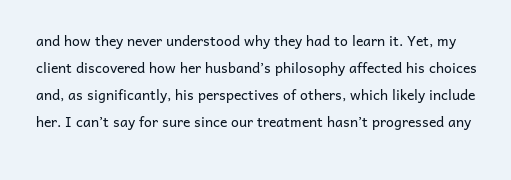and how they never understood why they had to learn it. Yet, my client discovered how her husband’s philosophy affected his choices and, as significantly, his perspectives of others, which likely include her. I can’t say for sure since our treatment hasn’t progressed any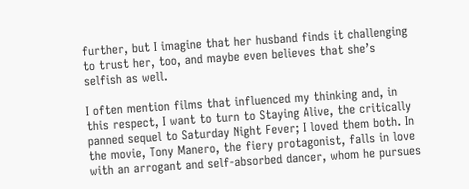further, but I imagine that her husband finds it challenging to trust her, too, and maybe even believes that she’s selfish as well.

I often mention films that influenced my thinking and, in this respect, I want to turn to Staying Alive, the critically panned sequel to Saturday Night Fever; I loved them both. In the movie, Tony Manero, the fiery protagonist, falls in love with an arrogant and self-absorbed dancer, whom he pursues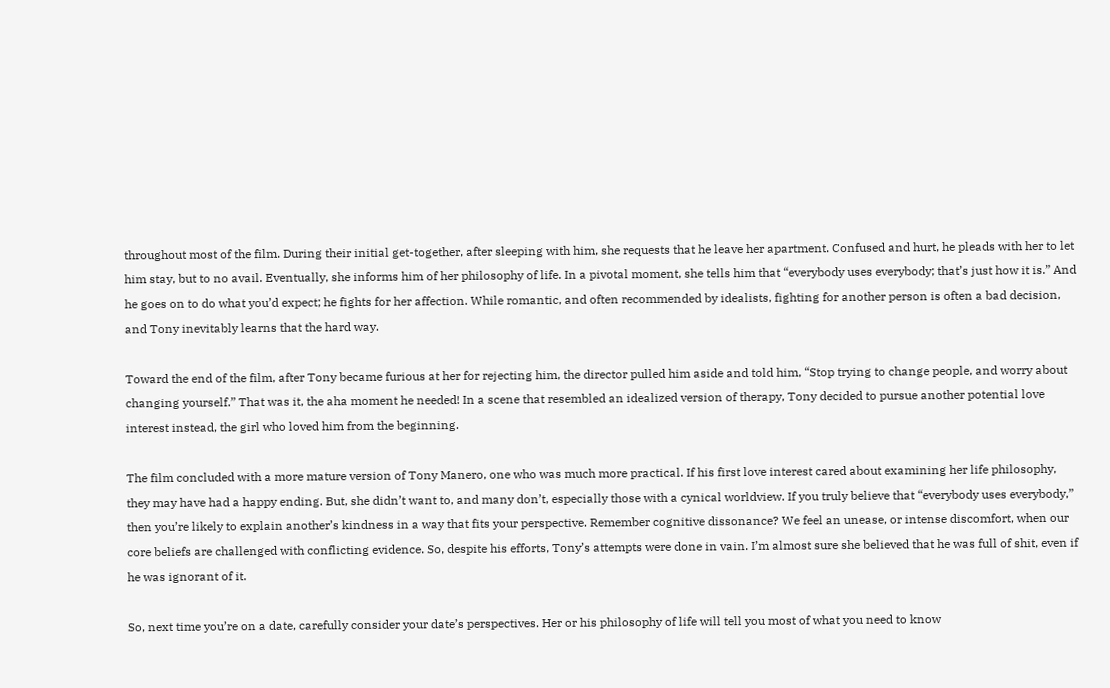throughout most of the film. During their initial get-together, after sleeping with him, she requests that he leave her apartment. Confused and hurt, he pleads with her to let him stay, but to no avail. Eventually, she informs him of her philosophy of life. In a pivotal moment, she tells him that “everybody uses everybody; that’s just how it is.” And he goes on to do what you’d expect; he fights for her affection. While romantic, and often recommended by idealists, fighting for another person is often a bad decision, and Tony inevitably learns that the hard way.

Toward the end of the film, after Tony became furious at her for rejecting him, the director pulled him aside and told him, “Stop trying to change people, and worry about changing yourself.” That was it, the aha moment he needed! In a scene that resembled an idealized version of therapy, Tony decided to pursue another potential love interest instead, the girl who loved him from the beginning.

The film concluded with a more mature version of Tony Manero, one who was much more practical. If his first love interest cared about examining her life philosophy, they may have had a happy ending. But, she didn’t want to, and many don’t, especially those with a cynical worldview. If you truly believe that “everybody uses everybody,” then you’re likely to explain another’s kindness in a way that fits your perspective. Remember cognitive dissonance? We feel an unease, or intense discomfort, when our core beliefs are challenged with conflicting evidence. So, despite his efforts, Tony’s attempts were done in vain. I’m almost sure she believed that he was full of shit, even if he was ignorant of it.

So, next time you’re on a date, carefully consider your date’s perspectives. Her or his philosophy of life will tell you most of what you need to know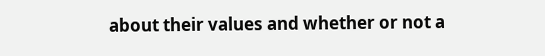about their values and whether or not a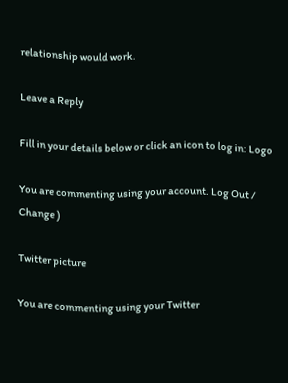relationship would work.

Leave a Reply

Fill in your details below or click an icon to log in: Logo

You are commenting using your account. Log Out /  Change )

Twitter picture

You are commenting using your Twitter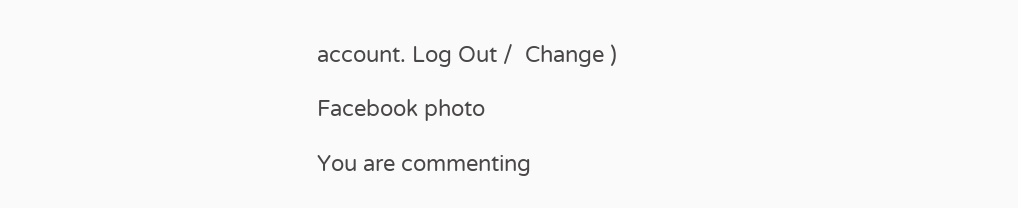account. Log Out /  Change )

Facebook photo

You are commenting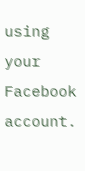using your Facebook account.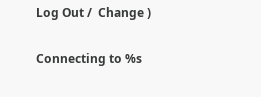Log Out /  Change )

Connecting to %s